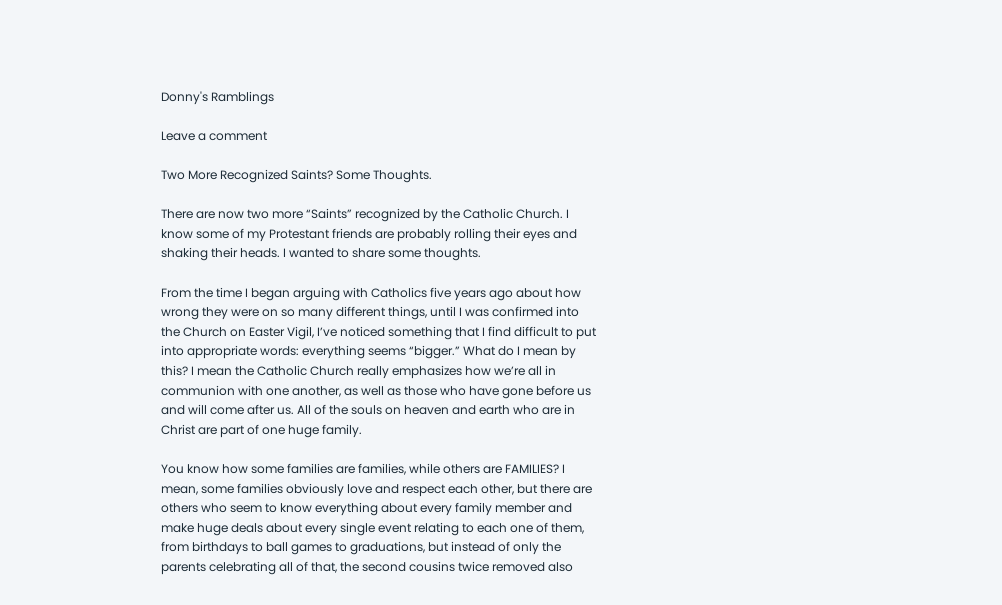Donny's Ramblings

Leave a comment

Two More Recognized Saints? Some Thoughts.

There are now two more “Saints” recognized by the Catholic Church. I know some of my Protestant friends are probably rolling their eyes and shaking their heads. I wanted to share some thoughts.

From the time I began arguing with Catholics five years ago about how wrong they were on so many different things, until I was confirmed into the Church on Easter Vigil, I’ve noticed something that I find difficult to put into appropriate words: everything seems “bigger.” What do I mean by this? I mean the Catholic Church really emphasizes how we’re all in communion with one another, as well as those who have gone before us and will come after us. All of the souls on heaven and earth who are in Christ are part of one huge family.

You know how some families are families, while others are FAMILIES? I mean, some families obviously love and respect each other, but there are others who seem to know everything about every family member and make huge deals about every single event relating to each one of them, from birthdays to ball games to graduations, but instead of only the parents celebrating all of that, the second cousins twice removed also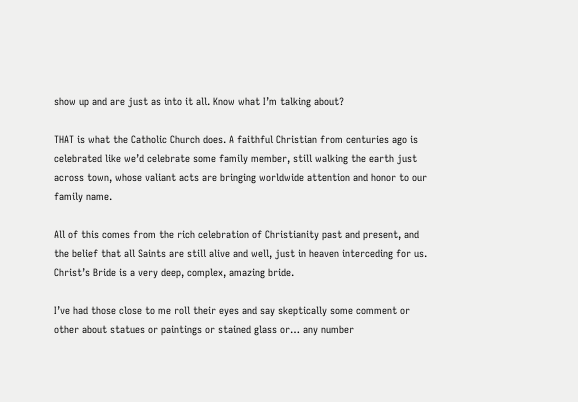show up and are just as into it all. Know what I’m talking about?

THAT is what the Catholic Church does. A faithful Christian from centuries ago is celebrated like we’d celebrate some family member, still walking the earth just across town, whose valiant acts are bringing worldwide attention and honor to our family name.

All of this comes from the rich celebration of Christianity past and present, and the belief that all Saints are still alive and well, just in heaven interceding for us. Christ’s Bride is a very deep, complex, amazing bride.

I’ve had those close to me roll their eyes and say skeptically some comment or other about statues or paintings or stained glass or… any number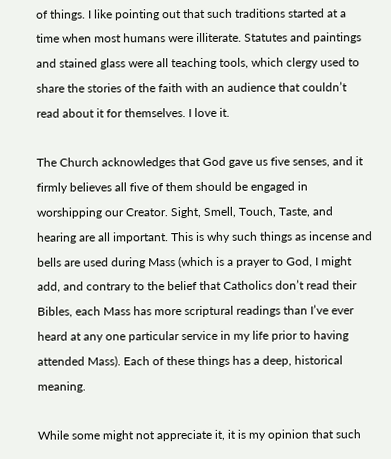of things. I like pointing out that such traditions started at a time when most humans were illiterate. Statutes and paintings and stained glass were all teaching tools, which clergy used to share the stories of the faith with an audience that couldn’t read about it for themselves. I love it.

The Church acknowledges that God gave us five senses, and it firmly believes all five of them should be engaged in worshipping our Creator. Sight, Smell, Touch, Taste, and hearing are all important. This is why such things as incense and bells are used during Mass (which is a prayer to God, I might add, and contrary to the belief that Catholics don’t read their Bibles, each Mass has more scriptural readings than I’ve ever heard at any one particular service in my life prior to having attended Mass). Each of these things has a deep, historical meaning.

While some might not appreciate it, it is my opinion that such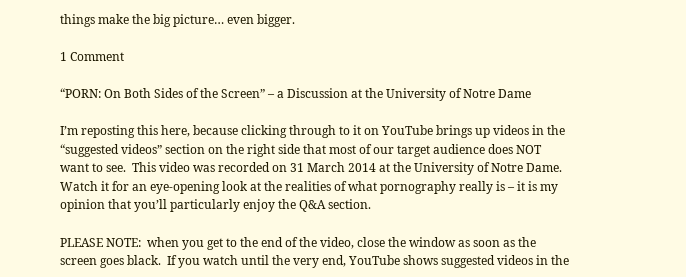things make the big picture… even bigger.

1 Comment

“PORN: On Both Sides of the Screen” – a Discussion at the University of Notre Dame

I’m reposting this here, because clicking through to it on YouTube brings up videos in the “suggested videos” section on the right side that most of our target audience does NOT want to see.  This video was recorded on 31 March 2014 at the University of Notre Dame.  Watch it for an eye-opening look at the realities of what pornography really is – it is my opinion that you’ll particularly enjoy the Q&A section.

PLEASE NOTE:  when you get to the end of the video, close the window as soon as the screen goes black.  If you watch until the very end, YouTube shows suggested videos in the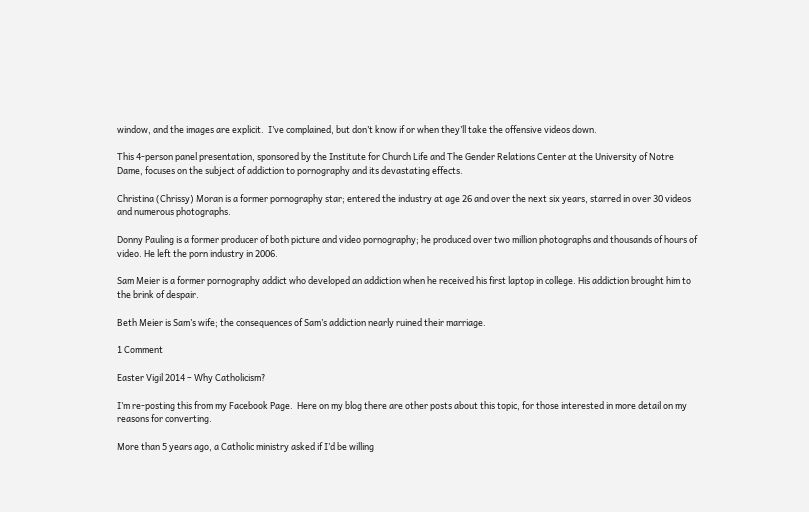window, and the images are explicit.  I’ve complained, but don’t know if or when they’ll take the offensive videos down.

This 4-person panel presentation, sponsored by the Institute for Church Life and The Gender Relations Center at the University of Notre Dame, focuses on the subject of addiction to pornography and its devastating effects.

Christina (Chrissy) Moran is a former pornography star; entered the industry at age 26 and over the next six years, starred in over 30 videos and numerous photographs.

Donny Pauling is a former producer of both picture and video pornography; he produced over two million photographs and thousands of hours of video. He left the porn industry in 2006.

Sam Meier is a former pornography addict who developed an addiction when he received his first laptop in college. His addiction brought him to the brink of despair.

Beth Meier is Sam’s wife; the consequences of Sam’s addiction nearly ruined their marriage.

1 Comment

Easter Vigil 2014 – Why Catholicism?

I’m re-posting this from my Facebook Page.  Here on my blog there are other posts about this topic, for those interested in more detail on my reasons for converting.

More than 5 years ago, a Catholic ministry asked if I’d be willing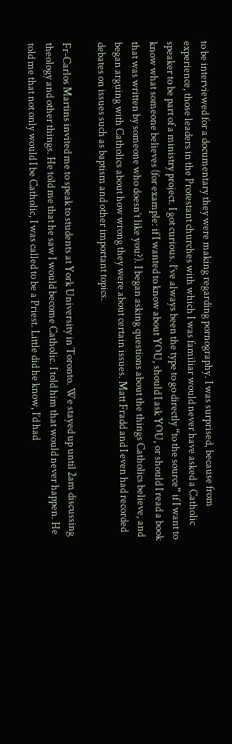to be interviewed for a documentary they were making regarding pornography. I was surprised, because from experience, those leaders in the Protestant churches with which I was familiar would never have asked a Catholic speaker to be part of a ministry project. I got curious. I’ve always been the type to go directly “to the source” if I want to know what someone believes (for example: if I wanted to know about YOU, should I ask YOU, or should I read a book that was written by someone who doesn’t like you?). I began asking questions about the things Catholics believe, and began arguing with Catholics about how wrong they were about certain issues. Matt Fradd and I even had recorded debates on issues such as baptism and other important topics.

Fr-Carlos Martins invited me to speak to students at York University in Toronto. We stayed up until 2am discussing theology and other things. He told me that he saw I would become Catholic. I told him that would never happen. He told me that not only would I be Catholic, I was called to be a Priest. Little did he know, I’d had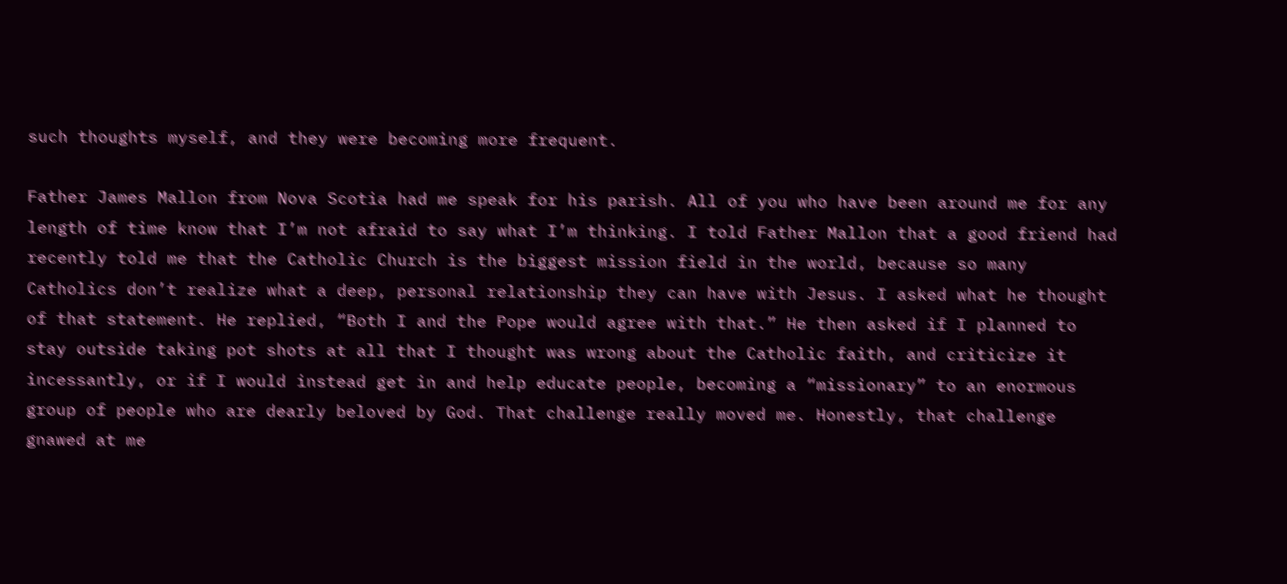such thoughts myself, and they were becoming more frequent.

Father James Mallon from Nova Scotia had me speak for his parish. All of you who have been around me for any length of time know that I’m not afraid to say what I’m thinking. I told Father Mallon that a good friend had recently told me that the Catholic Church is the biggest mission field in the world, because so many Catholics don’t realize what a deep, personal relationship they can have with Jesus. I asked what he thought of that statement. He replied, “Both I and the Pope would agree with that.” He then asked if I planned to stay outside taking pot shots at all that I thought was wrong about the Catholic faith, and criticize it incessantly, or if I would instead get in and help educate people, becoming a “missionary” to an enormous group of people who are dearly beloved by God. That challenge really moved me. Honestly, that challenge gnawed at me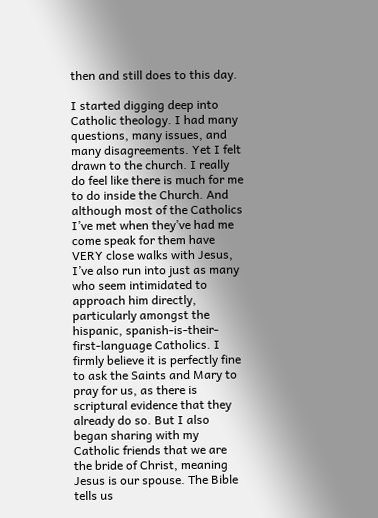then and still does to this day.

I started digging deep into Catholic theology. I had many questions, many issues, and many disagreements. Yet I felt drawn to the church. I really do feel like there is much for me to do inside the Church. And although most of the Catholics I’ve met when they’ve had me come speak for them have VERY close walks with Jesus, I’ve also run into just as many who seem intimidated to approach him directly, particularly amongst the hispanic, spanish-is-their-first-language Catholics. I firmly believe it is perfectly fine to ask the Saints and Mary to pray for us, as there is scriptural evidence that they already do so. But I also began sharing with my Catholic friends that we are the bride of Christ, meaning Jesus is our spouse. The Bible tells us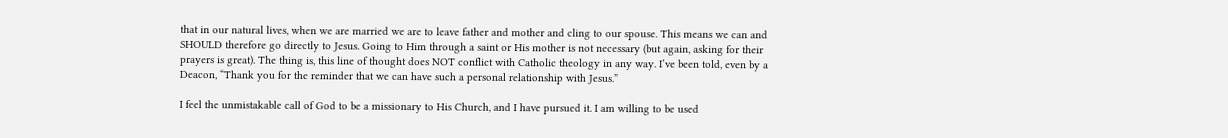that in our natural lives, when we are married we are to leave father and mother and cling to our spouse. This means we can and SHOULD therefore go directly to Jesus. Going to Him through a saint or His mother is not necessary (but again, asking for their prayers is great). The thing is, this line of thought does NOT conflict with Catholic theology in any way. I’ve been told, even by a Deacon, “Thank you for the reminder that we can have such a personal relationship with Jesus.”

I feel the unmistakable call of God to be a missionary to His Church, and I have pursued it. I am willing to be used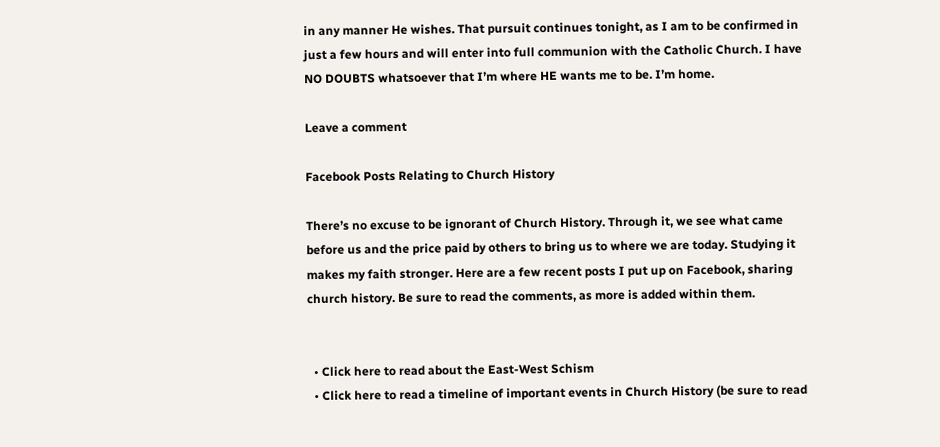in any manner He wishes. That pursuit continues tonight, as I am to be confirmed in just a few hours and will enter into full communion with the Catholic Church. I have NO DOUBTS whatsoever that I’m where HE wants me to be. I’m home.

Leave a comment

Facebook Posts Relating to Church History

There’s no excuse to be ignorant of Church History. Through it, we see what came before us and the price paid by others to bring us to where we are today. Studying it makes my faith stronger. Here are a few recent posts I put up on Facebook, sharing church history. Be sure to read the comments, as more is added within them.


  • Click here to read about the East-West Schism
  • Click here to read a timeline of important events in Church History (be sure to read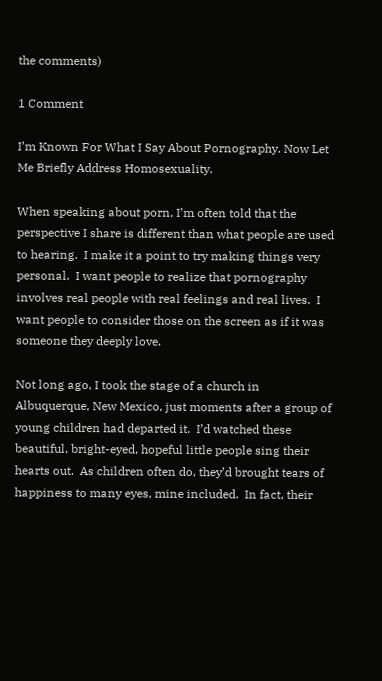the comments)

1 Comment

I’m Known For What I Say About Pornography. Now Let Me Briefly Address Homosexuality.

When speaking about porn, I’m often told that the perspective I share is different than what people are used to hearing.  I make it a point to try making things very personal.  I want people to realize that pornography involves real people with real feelings and real lives.  I want people to consider those on the screen as if it was someone they deeply love.

Not long ago, I took the stage of a church in Albuquerque, New Mexico, just moments after a group of young children had departed it.  I’d watched these beautiful, bright-eyed, hopeful little people sing their hearts out.  As children often do, they’d brought tears of happiness to many eyes, mine included.  In fact, their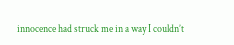innocence had struck me in a way I couldn’t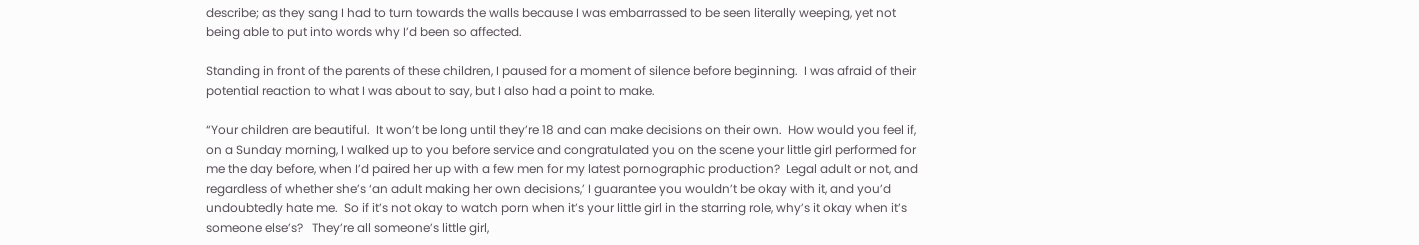describe; as they sang I had to turn towards the walls because I was embarrassed to be seen literally weeping, yet not being able to put into words why I’d been so affected.

Standing in front of the parents of these children, I paused for a moment of silence before beginning.  I was afraid of their potential reaction to what I was about to say, but I also had a point to make.

“Your children are beautiful.  It won’t be long until they’re 18 and can make decisions on their own.  How would you feel if, on a Sunday morning, I walked up to you before service and congratulated you on the scene your little girl performed for me the day before, when I’d paired her up with a few men for my latest pornographic production?  Legal adult or not, and regardless of whether she’s ‘an adult making her own decisions,’ I guarantee you wouldn’t be okay with it, and you’d undoubtedly hate me.  So if it’s not okay to watch porn when it’s your little girl in the starring role, why’s it okay when it’s someone else’s?   They’re all someone’s little girl,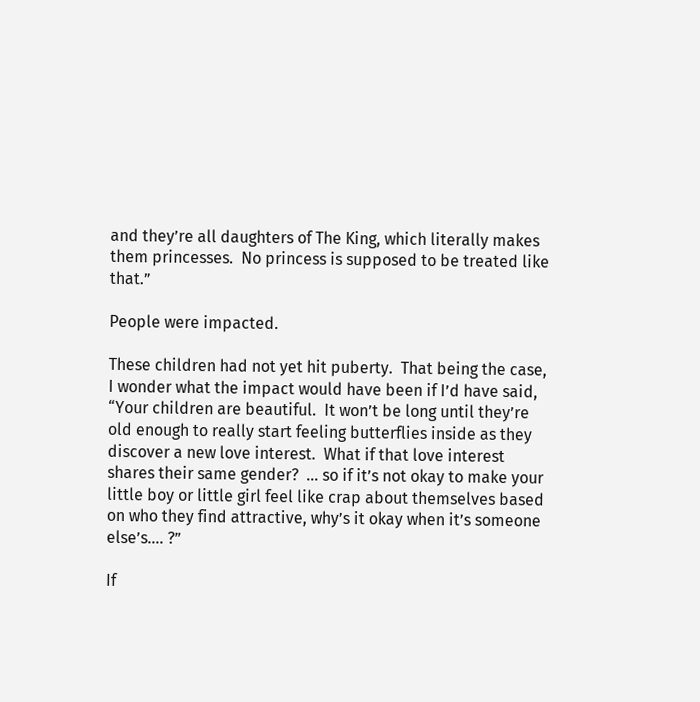and they’re all daughters of The King, which literally makes them princesses.  No princess is supposed to be treated like that.”

People were impacted.

These children had not yet hit puberty.  That being the case, I wonder what the impact would have been if I’d have said, “Your children are beautiful.  It won’t be long until they’re old enough to really start feeling butterflies inside as they discover a new love interest.  What if that love interest shares their same gender?  … so if it’s not okay to make your little boy or little girl feel like crap about themselves based on who they find attractive, why’s it okay when it’s someone else’s…. ?”

If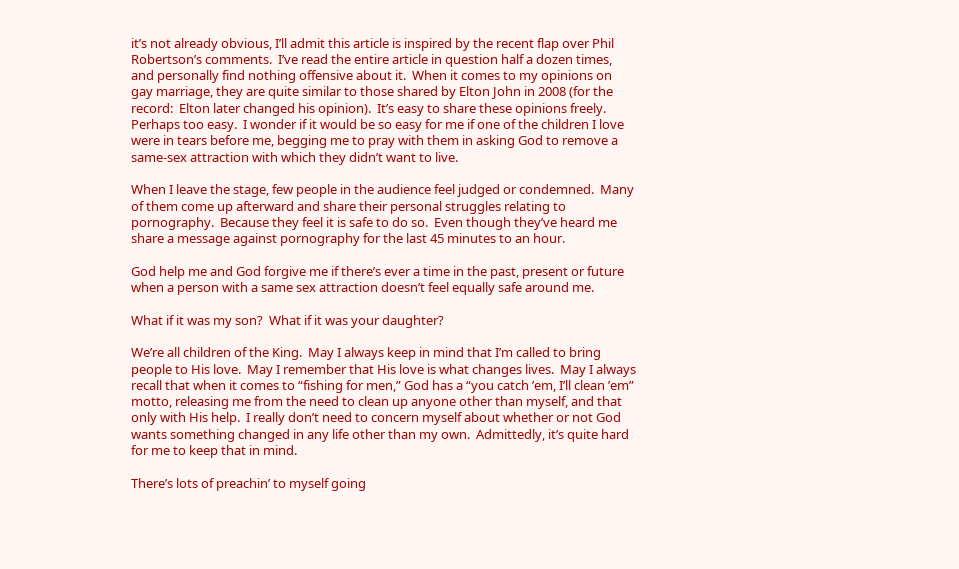it’s not already obvious, I’ll admit this article is inspired by the recent flap over Phil Robertson’s comments.  I’ve read the entire article in question half a dozen times, and personally find nothing offensive about it.  When it comes to my opinions on gay marriage, they are quite similar to those shared by Elton John in 2008 (for the record:  Elton later changed his opinion).  It’s easy to share these opinions freely. Perhaps too easy.  I wonder if it would be so easy for me if one of the children I love were in tears before me, begging me to pray with them in asking God to remove a same-sex attraction with which they didn’t want to live.

When I leave the stage, few people in the audience feel judged or condemned.  Many of them come up afterward and share their personal struggles relating to pornography.  Because they feel it is safe to do so.  Even though they’ve heard me share a message against pornography for the last 45 minutes to an hour.

God help me and God forgive me if there’s ever a time in the past, present or future when a person with a same sex attraction doesn’t feel equally safe around me.

What if it was my son?  What if it was your daughter?

We’re all children of the King.  May I always keep in mind that I’m called to bring people to His love.  May I remember that His love is what changes lives.  May I always recall that when it comes to “fishing for men,” God has a “you catch ’em, I’ll clean ’em” motto, releasing me from the need to clean up anyone other than myself, and that only with His help.  I really don’t need to concern myself about whether or not God wants something changed in any life other than my own.  Admittedly, it’s quite hard for me to keep that in mind.

There’s lots of preachin’ to myself going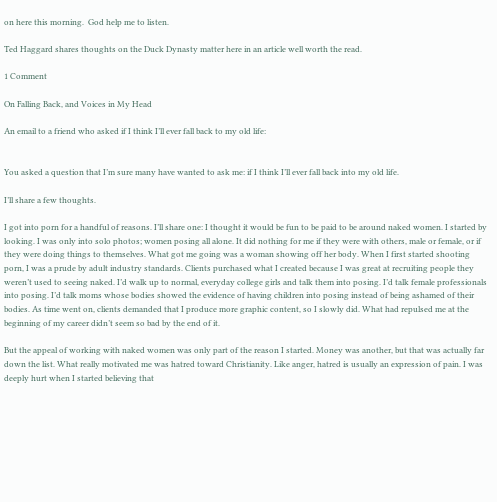on here this morning.  God help me to listen.

Ted Haggard shares thoughts on the Duck Dynasty matter here in an article well worth the read.

1 Comment

On Falling Back, and Voices in My Head

An email to a friend who asked if I think I’ll ever fall back to my old life:


You asked a question that I’m sure many have wanted to ask me: if I think I’ll ever fall back into my old life.

I’ll share a few thoughts.

I got into porn for a handful of reasons. I’ll share one: I thought it would be fun to be paid to be around naked women. I started by looking. I was only into solo photos; women posing all alone. It did nothing for me if they were with others, male or female, or if they were doing things to themselves. What got me going was a woman showing off her body. When I first started shooting porn, I was a prude by adult industry standards. Clients purchased what I created because I was great at recruiting people they weren’t used to seeing naked. I’d walk up to normal, everyday college girls and talk them into posing. I’d talk female professionals into posing. I’d talk moms whose bodies showed the evidence of having children into posing instead of being ashamed of their bodies. As time went on, clients demanded that I produce more graphic content, so I slowly did. What had repulsed me at the beginning of my career didn’t seem so bad by the end of it.

But the appeal of working with naked women was only part of the reason I started. Money was another, but that was actually far down the list. What really motivated me was hatred toward Christianity. Like anger, hatred is usually an expression of pain. I was deeply hurt when I started believing that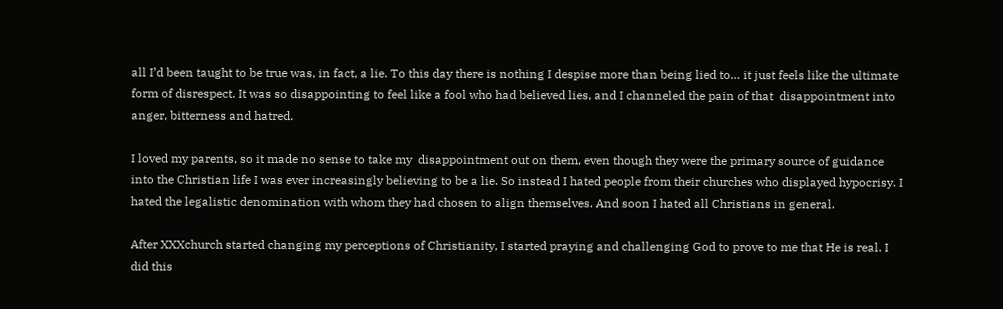all I’d been taught to be true was, in fact, a lie. To this day there is nothing I despise more than being lied to… it just feels like the ultimate form of disrespect. It was so disappointing to feel like a fool who had believed lies, and I channeled the pain of that  disappointment into anger, bitterness and hatred.

I loved my parents, so it made no sense to take my  disappointment out on them, even though they were the primary source of guidance into the Christian life I was ever increasingly believing to be a lie. So instead I hated people from their churches who displayed hypocrisy. I hated the legalistic denomination with whom they had chosen to align themselves. And soon I hated all Christians in general.

After XXXchurch started changing my perceptions of Christianity, I started praying and challenging God to prove to me that He is real. I did this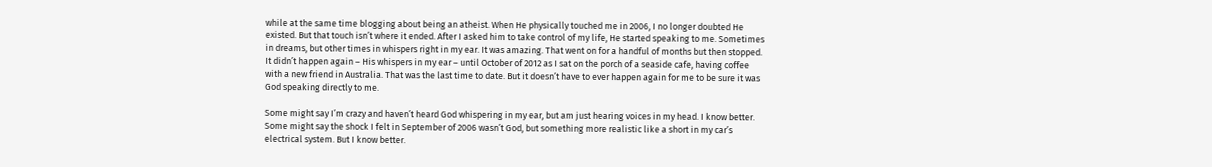while at the same time blogging about being an atheist. When He physically touched me in 2006, I no longer doubted He existed. But that touch isn’t where it ended. After I asked him to take control of my life, He started speaking to me. Sometimes in dreams, but other times in whispers right in my ear. It was amazing. That went on for a handful of months but then stopped. It didn’t happen again – His whispers in my ear – until October of 2012 as I sat on the porch of a seaside cafe, having coffee with a new friend in Australia. That was the last time to date. But it doesn’t have to ever happen again for me to be sure it was God speaking directly to me.

Some might say I’m crazy and haven’t heard God whispering in my ear, but am just hearing voices in my head. I know better. Some might say the shock I felt in September of 2006 wasn’t God, but something more realistic like a short in my car’s electrical system. But I know better.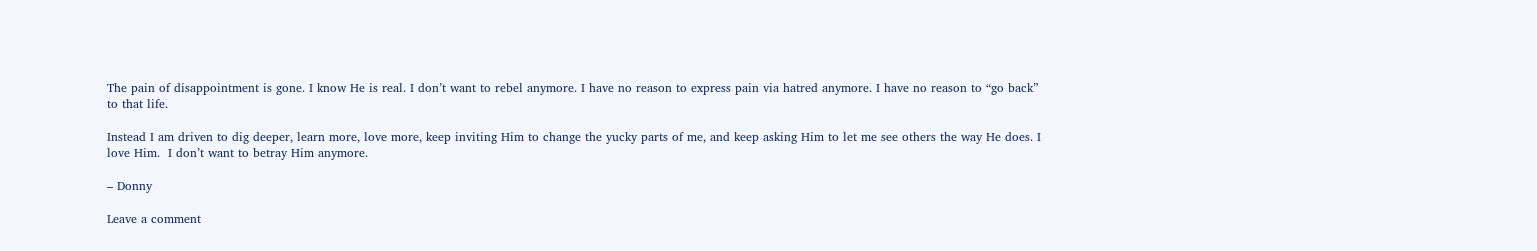The pain of disappointment is gone. I know He is real. I don’t want to rebel anymore. I have no reason to express pain via hatred anymore. I have no reason to “go back” to that life.

Instead I am driven to dig deeper, learn more, love more, keep inviting Him to change the yucky parts of me, and keep asking Him to let me see others the way He does. I love Him.  I don’t want to betray Him anymore.

– Donny

Leave a comment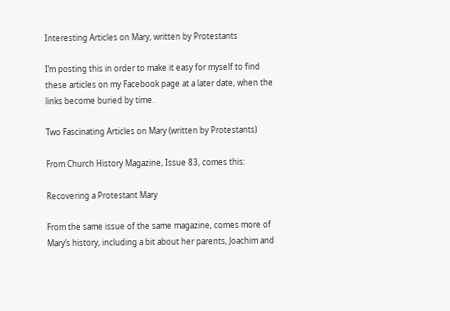Interesting Articles on Mary, written by Protestants

I’m posting this in order to make it easy for myself to find these articles on my Facebook page at a later date, when the links become buried by time.

Two Fascinating Articles on Mary (written by Protestants)

From Church History Magazine, Issue 83, comes this:

Recovering a Protestant Mary

From the same issue of the same magazine, comes more of Mary’s history, including a bit about her parents, Joachim and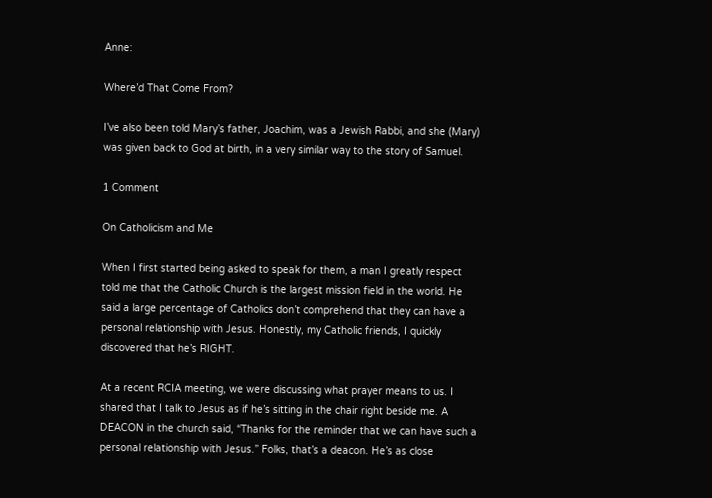Anne:

Where’d That Come From?

I’ve also been told Mary’s father, Joachim, was a Jewish Rabbi, and she (Mary) was given back to God at birth, in a very similar way to the story of Samuel.

1 Comment

On Catholicism and Me

When I first started being asked to speak for them, a man I greatly respect told me that the Catholic Church is the largest mission field in the world. He said a large percentage of Catholics don’t comprehend that they can have a personal relationship with Jesus. Honestly, my Catholic friends, I quickly discovered that he’s RIGHT.

At a recent RCIA meeting, we were discussing what prayer means to us. I shared that I talk to Jesus as if he’s sitting in the chair right beside me. A DEACON in the church said, “Thanks for the reminder that we can have such a personal relationship with Jesus.” Folks, that’s a deacon. He’s as close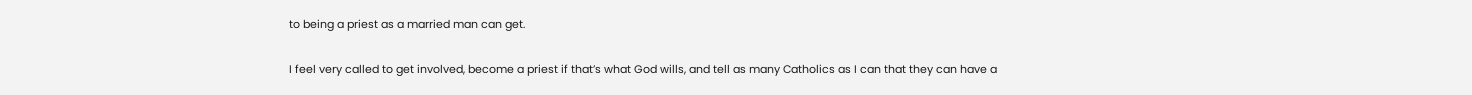to being a priest as a married man can get.

I feel very called to get involved, become a priest if that’s what God wills, and tell as many Catholics as I can that they can have a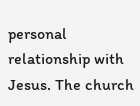personal relationship with Jesus. The church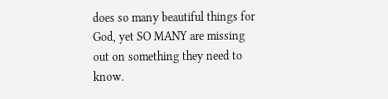does so many beautiful things for God, yet SO MANY are missing out on something they need to know.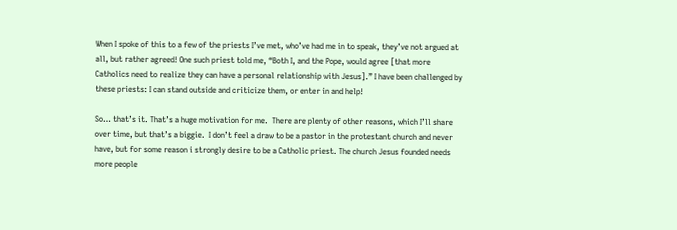When I spoke of this to a few of the priests I’ve met, who’ve had me in to speak, they’ve not argued at all, but rather agreed! One such priest told me, “Both I, and the Pope, would agree [that more Catholics need to realize they can have a personal relationship with Jesus].” I have been challenged by these priests: I can stand outside and criticize them, or enter in and help!

So… that’s it. That’s a huge motivation for me.  There are plenty of other reasons, which I’ll share over time, but that’s a biggie.  I don’t feel a draw to be a pastor in the protestant church and never have, but for some reason i strongly desire to be a Catholic priest. The church Jesus founded needs more people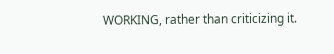WORKING, rather than criticizing it.